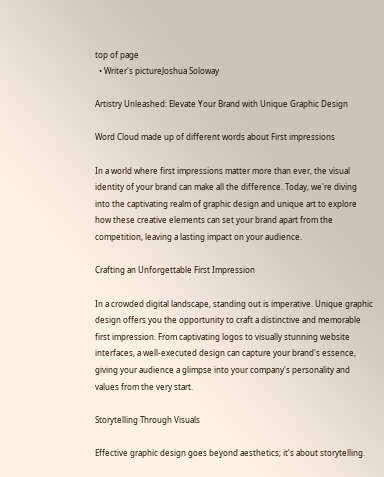top of page
  • Writer's pictureJoshua Soloway

Artistry Unleashed: Elevate Your Brand with Unique Graphic Design

Word Cloud made up of different words about First impressions

In a world where first impressions matter more than ever, the visual identity of your brand can make all the difference. Today, we're diving into the captivating realm of graphic design and unique art to explore how these creative elements can set your brand apart from the competition, leaving a lasting impact on your audience.

Crafting an Unforgettable First Impression

In a crowded digital landscape, standing out is imperative. Unique graphic design offers you the opportunity to craft a distinctive and memorable first impression. From captivating logos to visually stunning website interfaces, a well-executed design can capture your brand's essence, giving your audience a glimpse into your company's personality and values from the very start.

Storytelling Through Visuals

Effective graphic design goes beyond aesthetics; it's about storytelling.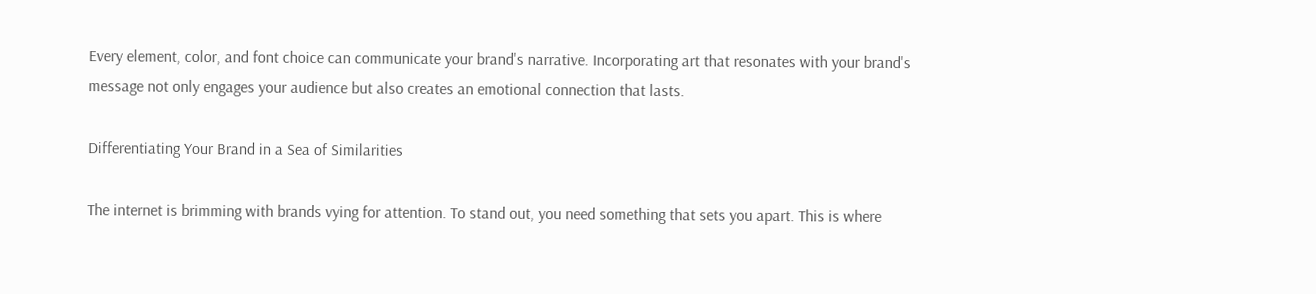Every element, color, and font choice can communicate your brand's narrative. Incorporating art that resonates with your brand's message not only engages your audience but also creates an emotional connection that lasts.

Differentiating Your Brand in a Sea of Similarities

The internet is brimming with brands vying for attention. To stand out, you need something that sets you apart. This is where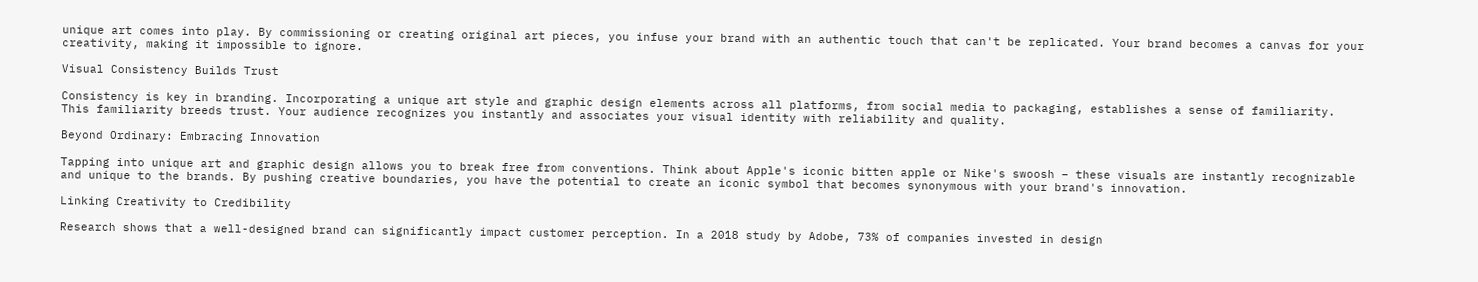unique art comes into play. By commissioning or creating original art pieces, you infuse your brand with an authentic touch that can't be replicated. Your brand becomes a canvas for your creativity, making it impossible to ignore.

Visual Consistency Builds Trust

Consistency is key in branding. Incorporating a unique art style and graphic design elements across all platforms, from social media to packaging, establishes a sense of familiarity. This familiarity breeds trust. Your audience recognizes you instantly and associates your visual identity with reliability and quality.

Beyond Ordinary: Embracing Innovation

Tapping into unique art and graphic design allows you to break free from conventions. Think about Apple's iconic bitten apple or Nike's swoosh – these visuals are instantly recognizable and unique to the brands. By pushing creative boundaries, you have the potential to create an iconic symbol that becomes synonymous with your brand's innovation.

Linking Creativity to Credibility

Research shows that a well-designed brand can significantly impact customer perception. In a 2018 study by Adobe, 73% of companies invested in design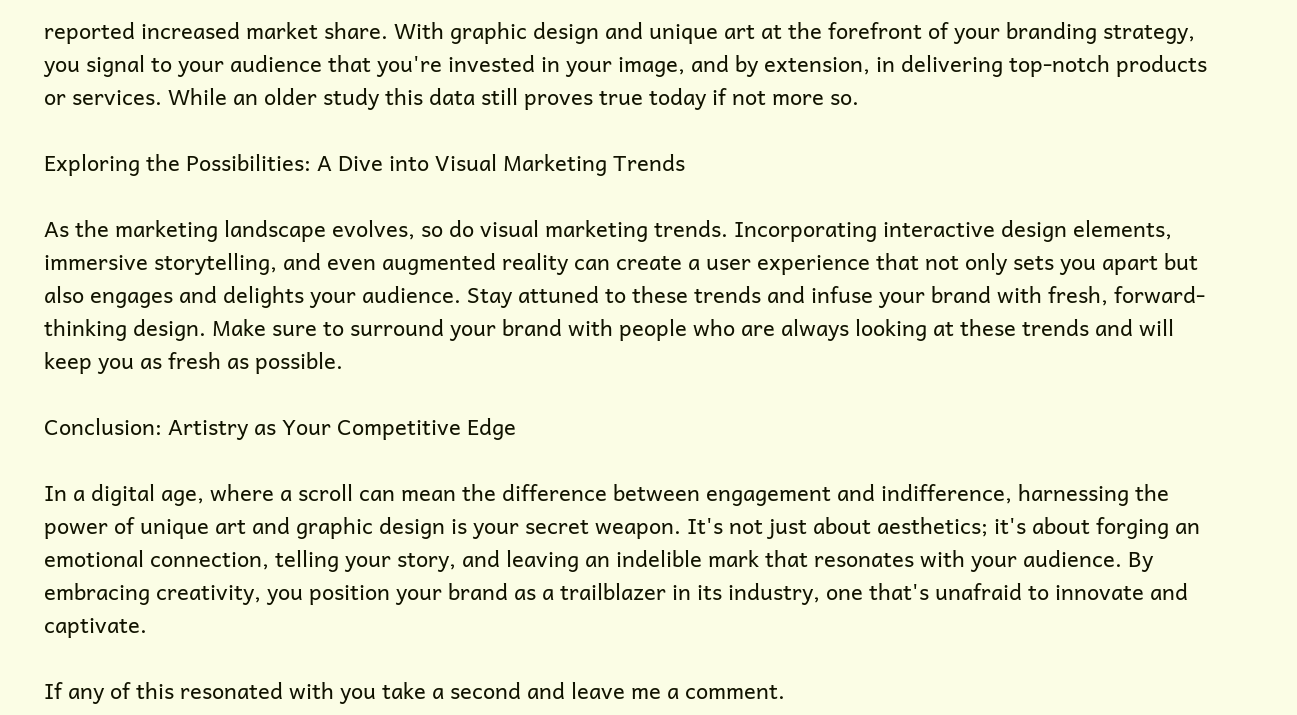reported increased market share. With graphic design and unique art at the forefront of your branding strategy, you signal to your audience that you're invested in your image, and by extension, in delivering top-notch products or services. While an older study this data still proves true today if not more so.

Exploring the Possibilities: A Dive into Visual Marketing Trends

As the marketing landscape evolves, so do visual marketing trends. Incorporating interactive design elements, immersive storytelling, and even augmented reality can create a user experience that not only sets you apart but also engages and delights your audience. Stay attuned to these trends and infuse your brand with fresh, forward-thinking design. Make sure to surround your brand with people who are always looking at these trends and will keep you as fresh as possible.

Conclusion: Artistry as Your Competitive Edge

In a digital age, where a scroll can mean the difference between engagement and indifference, harnessing the power of unique art and graphic design is your secret weapon. It's not just about aesthetics; it's about forging an emotional connection, telling your story, and leaving an indelible mark that resonates with your audience. By embracing creativity, you position your brand as a trailblazer in its industry, one that's unafraid to innovate and captivate.

If any of this resonated with you take a second and leave me a comment.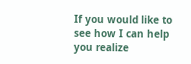If you would like to see how I can help you realize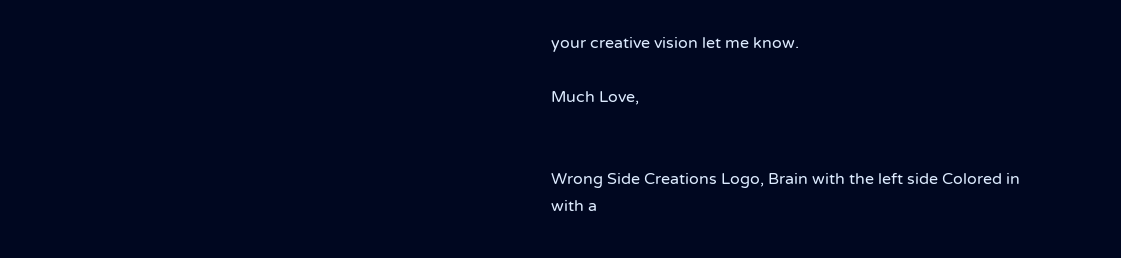your creative vision let me know.

Much Love,


Wrong Side Creations Logo, Brain with the left side Colored in with a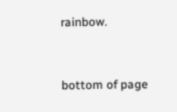rainbow.


bottom of page